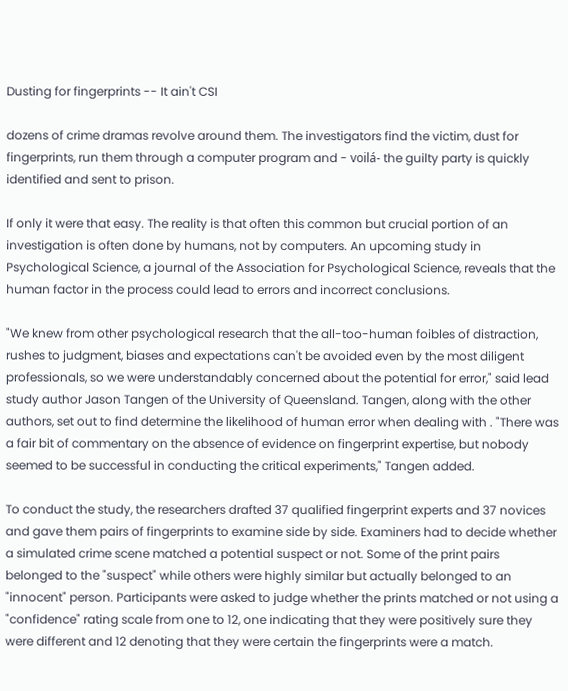Dusting for fingerprints -- It ain't CSI

dozens of crime dramas revolve around them. The investigators find the victim, dust for fingerprints, run them through a computer program and - voilá- the guilty party is quickly identified and sent to prison.

If only it were that easy. The reality is that often this common but crucial portion of an investigation is often done by humans, not by computers. An upcoming study in Psychological Science, a journal of the Association for Psychological Science, reveals that the human factor in the process could lead to errors and incorrect conclusions.

"We knew from other psychological research that the all-too-human foibles of distraction, rushes to judgment, biases and expectations can't be avoided even by the most diligent professionals, so we were understandably concerned about the potential for error," said lead study author Jason Tangen of the University of Queensland. Tangen, along with the other authors, set out to find determine the likelihood of human error when dealing with . "There was a fair bit of commentary on the absence of evidence on fingerprint expertise, but nobody seemed to be successful in conducting the critical experiments," Tangen added.

To conduct the study, the researchers drafted 37 qualified fingerprint experts and 37 novices and gave them pairs of fingerprints to examine side by side. Examiners had to decide whether a simulated crime scene matched a potential suspect or not. Some of the print pairs belonged to the "suspect" while others were highly similar but actually belonged to an "innocent" person. Participants were asked to judge whether the prints matched or not using a "confidence" rating scale from one to 12, one indicating that they were positively sure they were different and 12 denoting that they were certain the fingerprints were a match.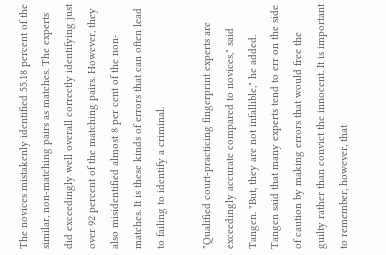The novices mistakenly identified 55.18 percent of the similar, non-matching pairs as matches. The experts did exceedingly well overall correctly identifying just over 92 percent of the matching pairs. However, they also misidentified almost 8 per cent of the non-matches. It is these kinds of errors that can often lead to failing to identify a criminal.

"Qualified court-practicing fingerprint experts are exceedingly accurate compared to novices," said Tangen. "But, they are not infallible," he added. Tangen said that many experts tend to err on the side of caution by making errors that would free the guilty rather than convict the innocent. It is important to remember, however, that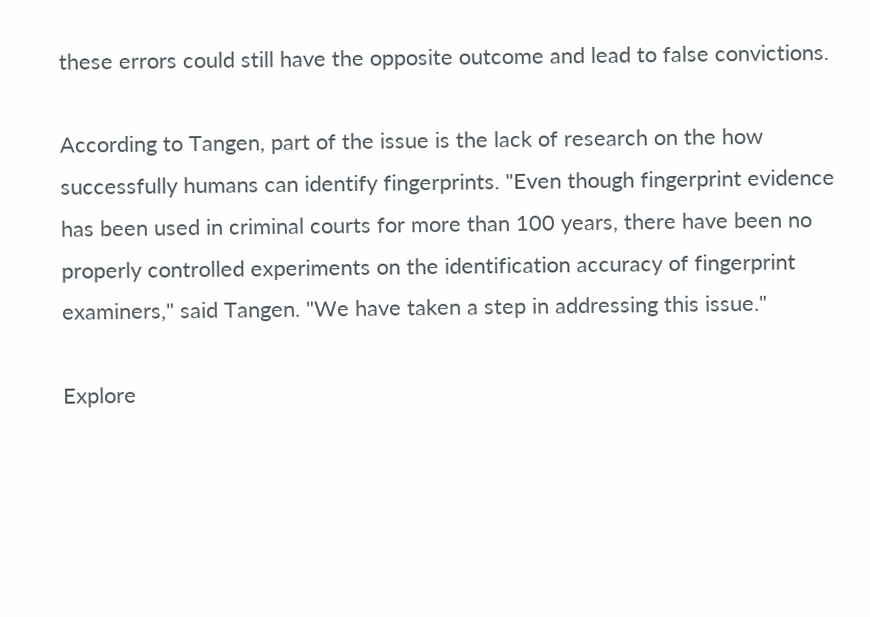these errors could still have the opposite outcome and lead to false convictions.

According to Tangen, part of the issue is the lack of research on the how successfully humans can identify fingerprints. "Even though fingerprint evidence has been used in criminal courts for more than 100 years, there have been no properly controlled experiments on the identification accuracy of fingerprint examiners," said Tangen. "We have taken a step in addressing this issue."

Explore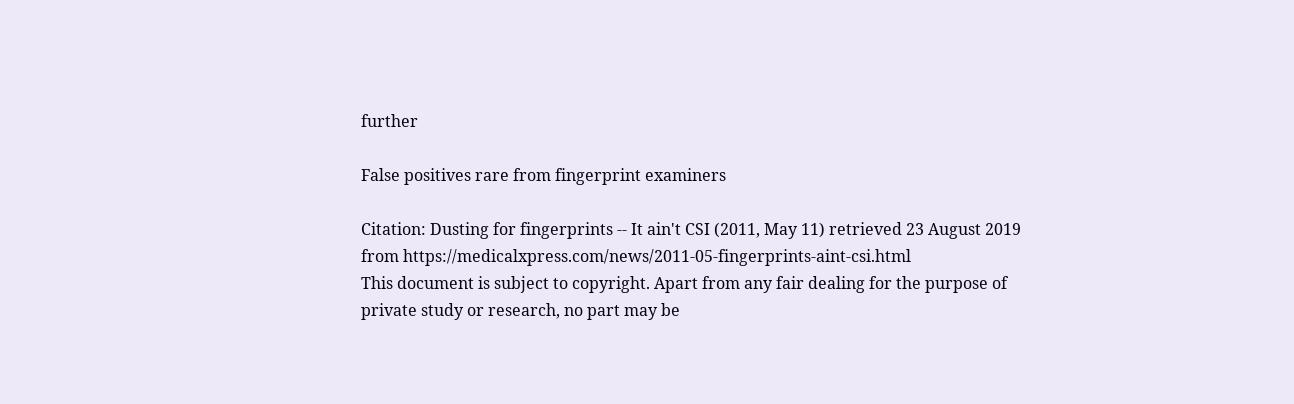further

False positives rare from fingerprint examiners

Citation: Dusting for fingerprints -- It ain't CSI (2011, May 11) retrieved 23 August 2019 from https://medicalxpress.com/news/2011-05-fingerprints-aint-csi.html
This document is subject to copyright. Apart from any fair dealing for the purpose of private study or research, no part may be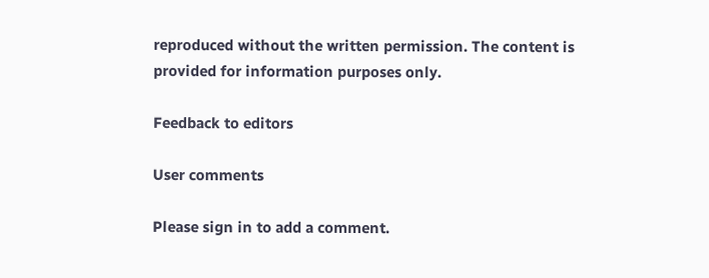reproduced without the written permission. The content is provided for information purposes only.

Feedback to editors

User comments

Please sign in to add a comment.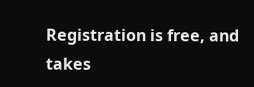Registration is free, and takes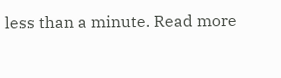less than a minute. Read more